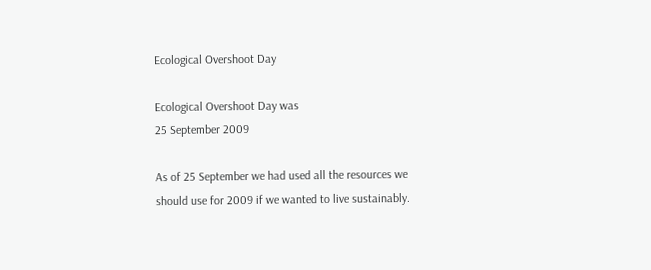Ecological Overshoot Day

Ecological Overshoot Day was
25 September 2009

As of 25 September we had used all the resources we should use for 2009 if we wanted to live sustainably.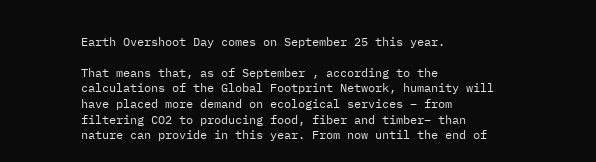Earth Overshoot Day comes on September 25 this year.

That means that, as of September , according to the calculations of the Global Footprint Network, humanity will have placed more demand on ecological services – from filtering CO2 to producing food, fiber and timber– than nature can provide in this year. From now until the end of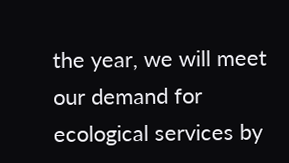the year, we will meet our demand for ecological services by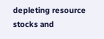depleting resource stocks and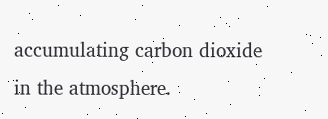accumulating carbon dioxide in the atmosphere.